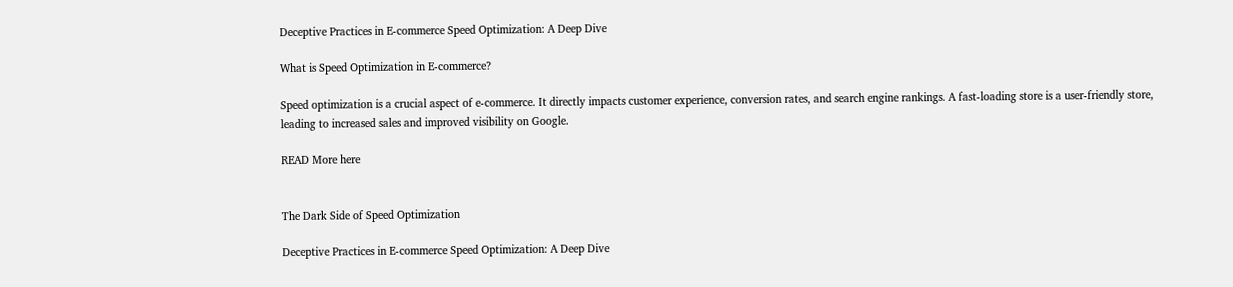Deceptive Practices in E-commerce Speed Optimization: A Deep Dive

What is Speed Optimization in E-commerce?

Speed optimization is a crucial aspect of e-commerce. It directly impacts customer experience, conversion rates, and search engine rankings. A fast-loading store is a user-friendly store, leading to increased sales and improved visibility on Google.

READ More here


The Dark Side of Speed Optimization

Deceptive Practices in E-commerce Speed Optimization: A Deep Dive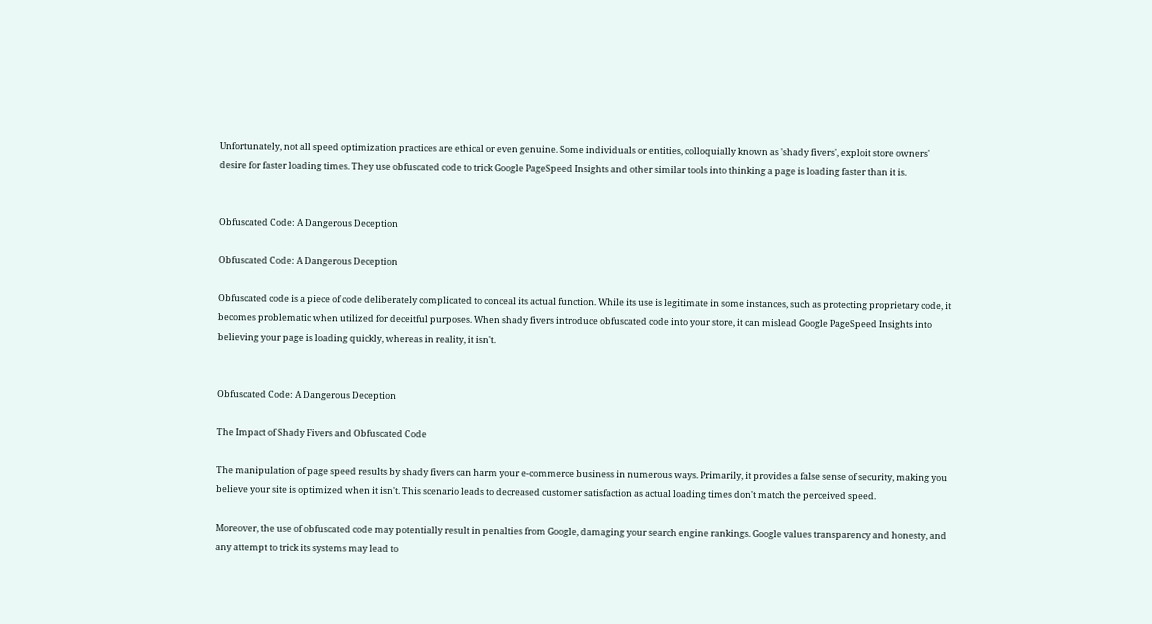Unfortunately, not all speed optimization practices are ethical or even genuine. Some individuals or entities, colloquially known as 'shady fivers', exploit store owners' desire for faster loading times. They use obfuscated code to trick Google PageSpeed Insights and other similar tools into thinking a page is loading faster than it is.


Obfuscated Code: A Dangerous Deception

Obfuscated Code: A Dangerous Deception

Obfuscated code is a piece of code deliberately complicated to conceal its actual function. While its use is legitimate in some instances, such as protecting proprietary code, it becomes problematic when utilized for deceitful purposes. When shady fivers introduce obfuscated code into your store, it can mislead Google PageSpeed Insights into believing your page is loading quickly, whereas in reality, it isn't.


Obfuscated Code: A Dangerous Deception

The Impact of Shady Fivers and Obfuscated Code

The manipulation of page speed results by shady fivers can harm your e-commerce business in numerous ways. Primarily, it provides a false sense of security, making you believe your site is optimized when it isn't. This scenario leads to decreased customer satisfaction as actual loading times don't match the perceived speed.

Moreover, the use of obfuscated code may potentially result in penalties from Google, damaging your search engine rankings. Google values transparency and honesty, and any attempt to trick its systems may lead to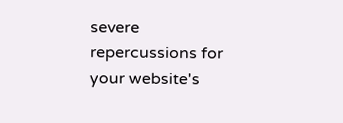severe repercussions for your website's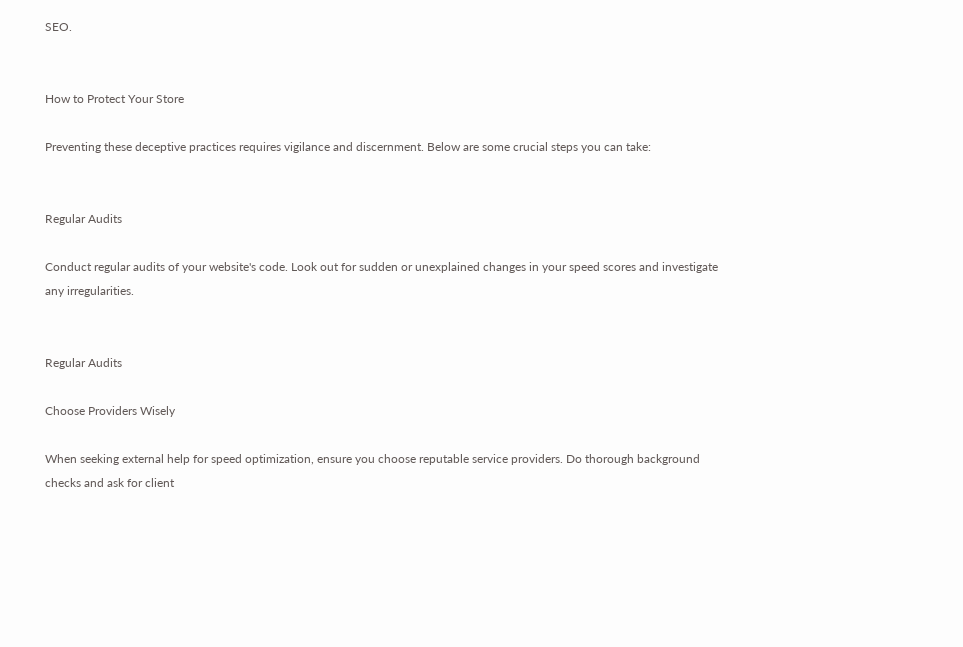SEO.


How to Protect Your Store

Preventing these deceptive practices requires vigilance and discernment. Below are some crucial steps you can take:


Regular Audits

Conduct regular audits of your website's code. Look out for sudden or unexplained changes in your speed scores and investigate any irregularities.


Regular Audits

Choose Providers Wisely

When seeking external help for speed optimization, ensure you choose reputable service providers. Do thorough background checks and ask for client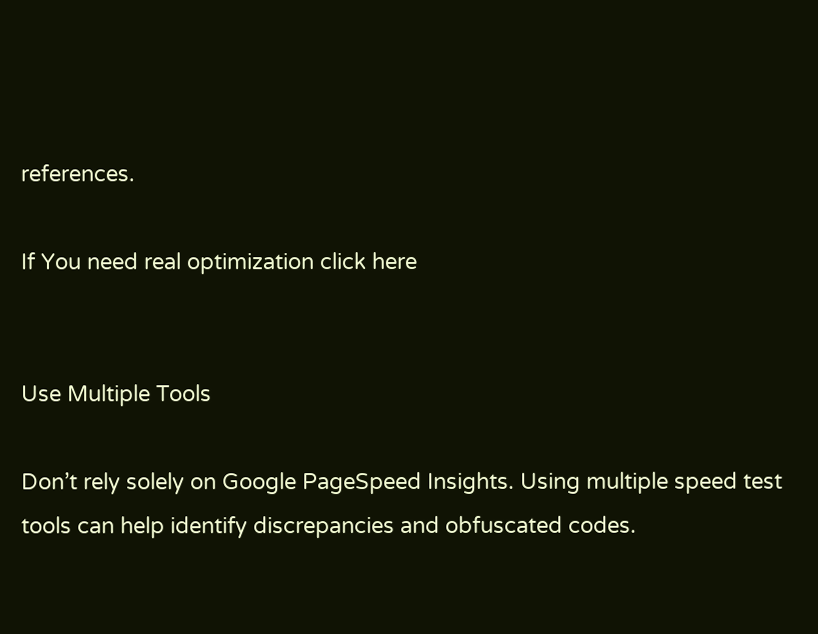references.

If You need real optimization click here


Use Multiple Tools

Don’t rely solely on Google PageSpeed Insights. Using multiple speed test tools can help identify discrepancies and obfuscated codes.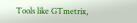Tools like GTmetrix,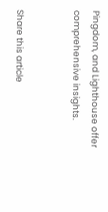Pingdom, and Lighthouse offer comprehensive insights.


Share this article